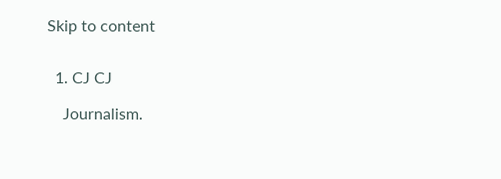Skip to content


  1. CJ CJ

    Journalism.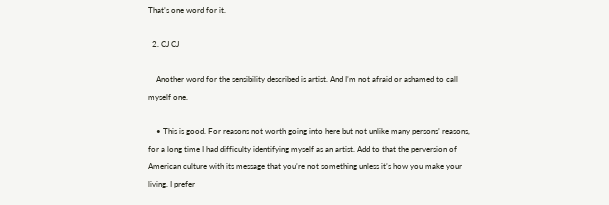That’s one word for it.

  2. CJ CJ

    Another word for the sensibility described is artist. And I’m not afraid or ashamed to call myself one.

    • This is good. For reasons not worth going into here but not unlike many persons’ reasons, for a long time I had difficulty identifying myself as an artist. Add to that the perversion of American culture with its message that you’re not something unless it’s how you make your living. I prefer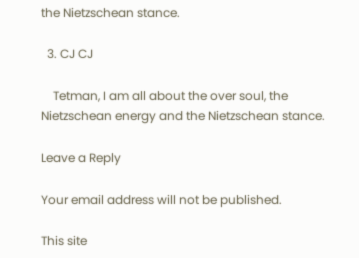the Nietzschean stance.

  3. CJ CJ

    Tetman, I am all about the over soul, the Nietzschean energy and the Nietzschean stance.

Leave a Reply

Your email address will not be published.

This site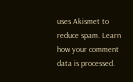uses Akismet to reduce spam. Learn how your comment data is processed.